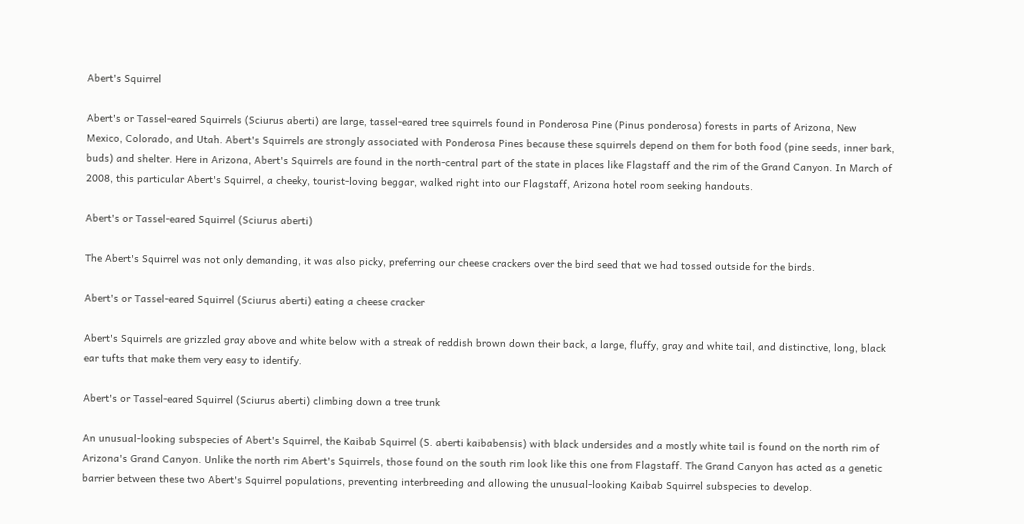Abert's Squirrel

Abert's or Tassel-eared Squirrels (Sciurus aberti) are large, tassel-eared tree squirrels found in Ponderosa Pine (Pinus ponderosa) forests in parts of Arizona, New Mexico, Colorado, and Utah. Abert's Squirrels are strongly associated with Ponderosa Pines because these squirrels depend on them for both food (pine seeds, inner bark, buds) and shelter. Here in Arizona, Abert's Squirrels are found in the north-central part of the state in places like Flagstaff and the rim of the Grand Canyon. In March of 2008, this particular Abert's Squirrel, a cheeky, tourist-loving beggar, walked right into our Flagstaff, Arizona hotel room seeking handouts.

Abert's or Tassel-eared Squirrel (Sciurus aberti)

The Abert's Squirrel was not only demanding, it was also picky, preferring our cheese crackers over the bird seed that we had tossed outside for the birds.

Abert's or Tassel-eared Squirrel (Sciurus aberti) eating a cheese cracker

Abert's Squirrels are grizzled gray above and white below with a streak of reddish brown down their back, a large, fluffy, gray and white tail, and distinctive, long, black ear tufts that make them very easy to identify.

Abert's or Tassel-eared Squirrel (Sciurus aberti) climbing down a tree trunk

An unusual-looking subspecies of Abert's Squirrel, the Kaibab Squirrel (S. aberti kaibabensis) with black undersides and a mostly white tail is found on the north rim of Arizona's Grand Canyon. Unlike the north rim Abert's Squirrels, those found on the south rim look like this one from Flagstaff. The Grand Canyon has acted as a genetic barrier between these two Abert's Squirrel populations, preventing interbreeding and allowing the unusual-looking Kaibab Squirrel subspecies to develop.